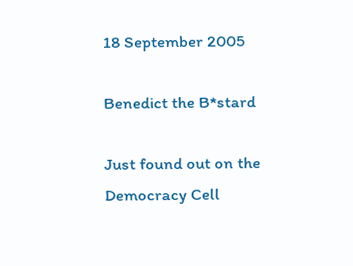18 September 2005

Benedict the B*stard

Just found out on the Democracy Cell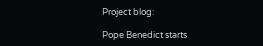Project blog:

Pope Benedict starts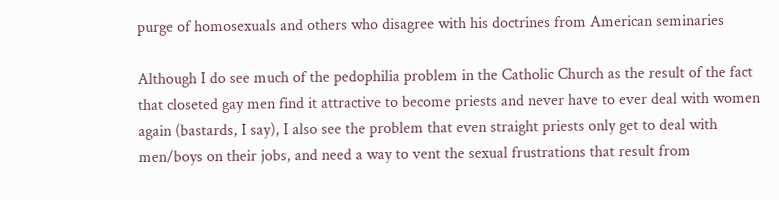purge of homosexuals and others who disagree with his doctrines from American seminaries

Although I do see much of the pedophilia problem in the Catholic Church as the result of the fact that closeted gay men find it attractive to become priests and never have to ever deal with women again (bastards, I say), I also see the problem that even straight priests only get to deal with men/boys on their jobs, and need a way to vent the sexual frustrations that result from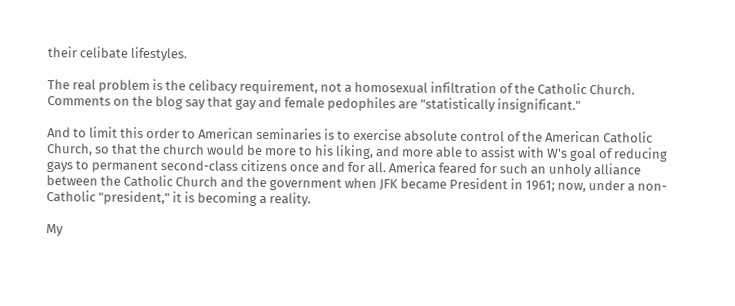their celibate lifestyles.

The real problem is the celibacy requirement, not a homosexual infiltration of the Catholic Church. Comments on the blog say that gay and female pedophiles are "statistically insignificant."

And to limit this order to American seminaries is to exercise absolute control of the American Catholic Church, so that the church would be more to his liking, and more able to assist with W's goal of reducing gays to permanent second-class citizens once and for all. America feared for such an unholy alliance between the Catholic Church and the government when JFK became President in 1961; now, under a non-Catholic "president," it is becoming a reality.

My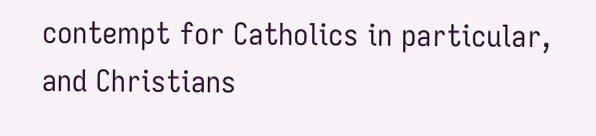contempt for Catholics in particular, and Christians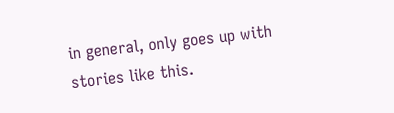in general, only goes up with stories like this.